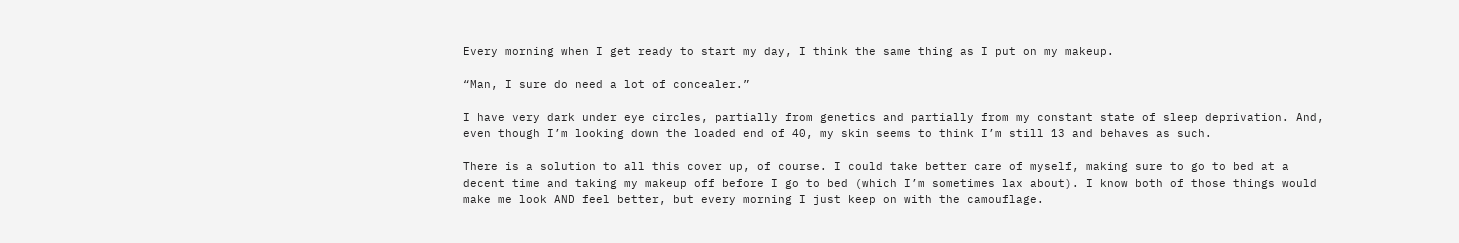Every morning when I get ready to start my day, I think the same thing as I put on my makeup.

“Man, I sure do need a lot of concealer.”

I have very dark under eye circles, partially from genetics and partially from my constant state of sleep deprivation. And, even though I’m looking down the loaded end of 40, my skin seems to think I’m still 13 and behaves as such.

There is a solution to all this cover up, of course. I could take better care of myself, making sure to go to bed at a decent time and taking my makeup off before I go to bed (which I’m sometimes lax about). I know both of those things would make me look AND feel better, but every morning I just keep on with the camouflage.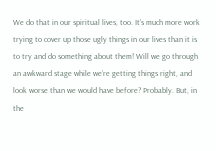We do that in our spiritual lives, too. It’s much more work trying to cover up those ugly things in our lives than it is to try and do something about them! Will we go through an awkward stage while we’re getting things right, and look worse than we would have before? Probably. But, in the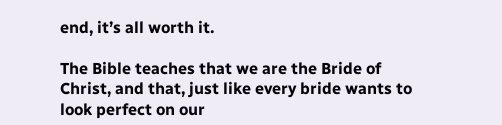end, it’s all worth it.

The Bible teaches that we are the Bride of Christ, and that, just like every bride wants to look perfect on our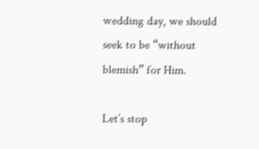wedding day, we should seek to be “without blemish” for Him.

Let’s stop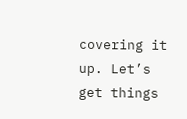covering it up. Let’s get things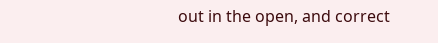out in the open, and correct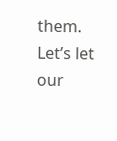them. Let’s let our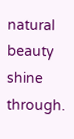natural beauty shine through.